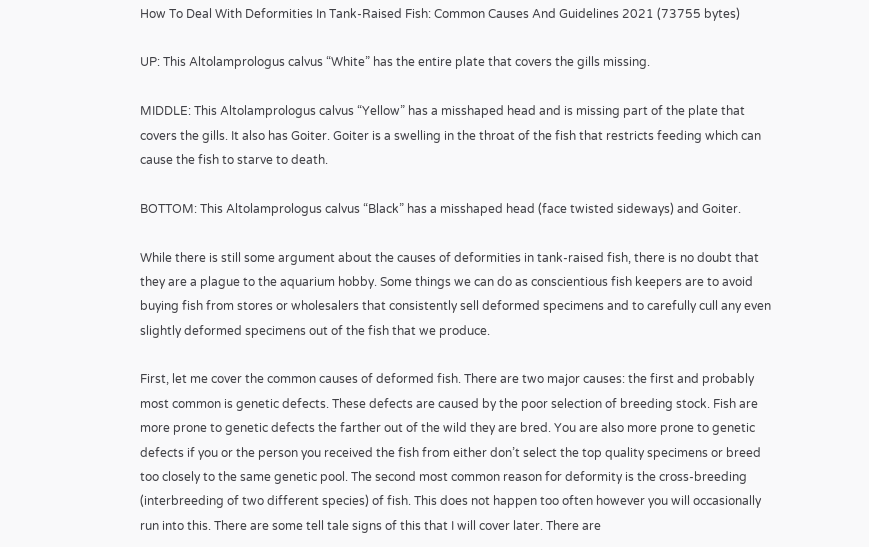How To Deal With Deformities In Tank-Raised Fish: Common Causes And Guidelines 2021 (73755 bytes)

UP: This Altolamprologus calvus “White” has the entire plate that covers the gills missing.

MIDDLE: This Altolamprologus calvus “Yellow” has a misshaped head and is missing part of the plate that covers the gills. It also has Goiter. Goiter is a swelling in the throat of the fish that restricts feeding which can cause the fish to starve to death.

BOTTOM: This Altolamprologus calvus “Black” has a misshaped head (face twisted sideways) and Goiter.

While there is still some argument about the causes of deformities in tank-raised fish, there is no doubt that they are a plague to the aquarium hobby. Some things we can do as conscientious fish keepers are to avoid buying fish from stores or wholesalers that consistently sell deformed specimens and to carefully cull any even slightly deformed specimens out of the fish that we produce.

First, let me cover the common causes of deformed fish. There are two major causes: the first and probably most common is genetic defects. These defects are caused by the poor selection of breeding stock. Fish are more prone to genetic defects the farther out of the wild they are bred. You are also more prone to genetic defects if you or the person you received the fish from either don’t select the top quality specimens or breed too closely to the same genetic pool. The second most common reason for deformity is the cross-breeding (interbreeding of two different species) of fish. This does not happen too often however you will occasionally run into this. There are some tell tale signs of this that I will cover later. There are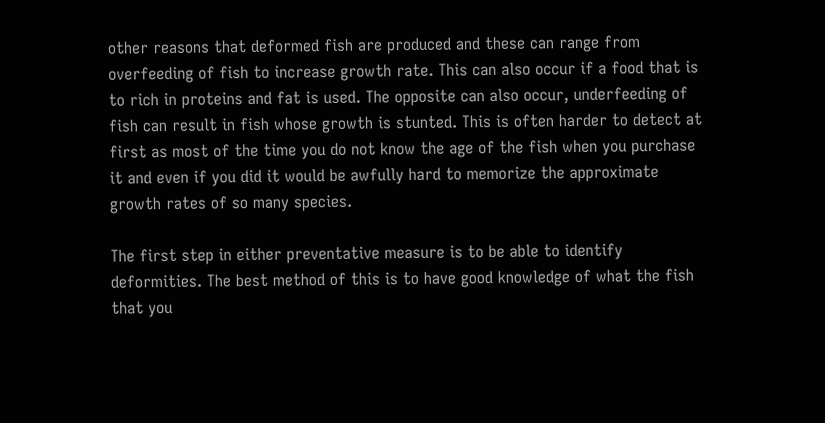other reasons that deformed fish are produced and these can range from overfeeding of fish to increase growth rate. This can also occur if a food that is to rich in proteins and fat is used. The opposite can also occur, underfeeding of fish can result in fish whose growth is stunted. This is often harder to detect at first as most of the time you do not know the age of the fish when you purchase it and even if you did it would be awfully hard to memorize the approximate growth rates of so many species.

The first step in either preventative measure is to be able to identify deformities. The best method of this is to have good knowledge of what the fish that you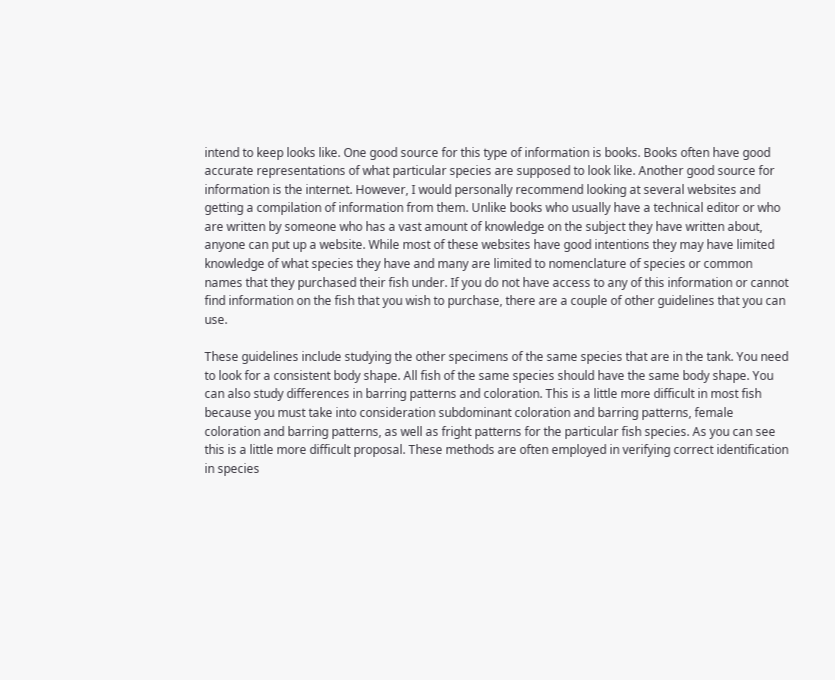intend to keep looks like. One good source for this type of information is books. Books often have good accurate representations of what particular species are supposed to look like. Another good source for information is the internet. However, I would personally recommend looking at several websites and getting a compilation of information from them. Unlike books who usually have a technical editor or who are written by someone who has a vast amount of knowledge on the subject they have written about, anyone can put up a website. While most of these websites have good intentions they may have limited knowledge of what species they have and many are limited to nomenclature of species or common names that they purchased their fish under. If you do not have access to any of this information or cannot find information on the fish that you wish to purchase, there are a couple of other guidelines that you can use.

These guidelines include studying the other specimens of the same species that are in the tank. You need to look for a consistent body shape. All fish of the same species should have the same body shape. You can also study differences in barring patterns and coloration. This is a little more difficult in most fish because you must take into consideration subdominant coloration and barring patterns, female coloration and barring patterns, as well as fright patterns for the particular fish species. As you can see this is a little more difficult proposal. These methods are often employed in verifying correct identification in species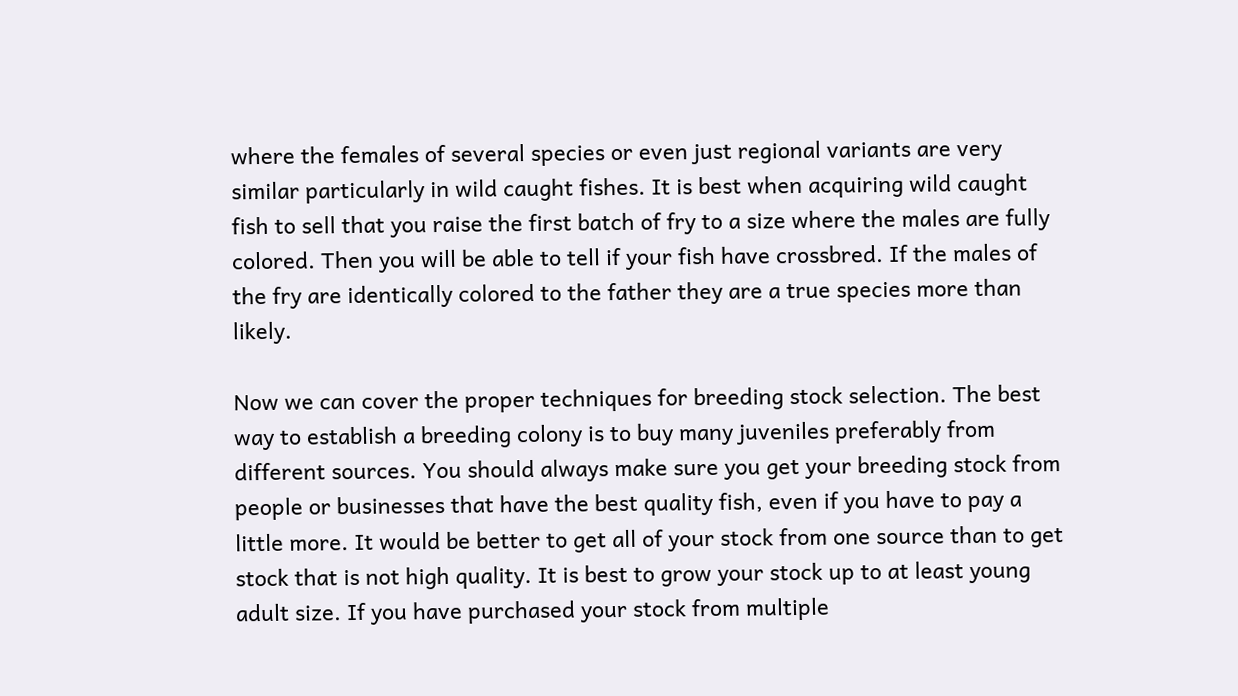where the females of several species or even just regional variants are very similar particularly in wild caught fishes. It is best when acquiring wild caught fish to sell that you raise the first batch of fry to a size where the males are fully colored. Then you will be able to tell if your fish have crossbred. If the males of the fry are identically colored to the father they are a true species more than likely.

Now we can cover the proper techniques for breeding stock selection. The best way to establish a breeding colony is to buy many juveniles preferably from different sources. You should always make sure you get your breeding stock from people or businesses that have the best quality fish, even if you have to pay a little more. It would be better to get all of your stock from one source than to get stock that is not high quality. It is best to grow your stock up to at least young adult size. If you have purchased your stock from multiple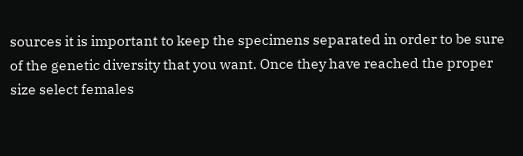sources it is important to keep the specimens separated in order to be sure of the genetic diversity that you want. Once they have reached the proper size select females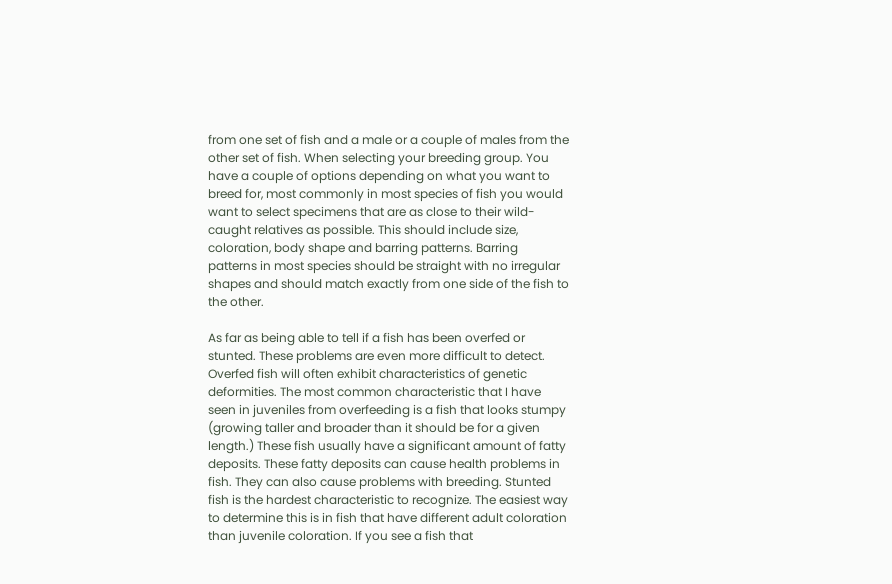from one set of fish and a male or a couple of males from the other set of fish. When selecting your breeding group. You have a couple of options depending on what you want to breed for, most commonly in most species of fish you would want to select specimens that are as close to their wild-caught relatives as possible. This should include size, coloration, body shape and barring patterns. Barring patterns in most species should be straight with no irregular shapes and should match exactly from one side of the fish to the other.

As far as being able to tell if a fish has been overfed or stunted. These problems are even more difficult to detect. Overfed fish will often exhibit characteristics of genetic deformities. The most common characteristic that I have seen in juveniles from overfeeding is a fish that looks stumpy (growing taller and broader than it should be for a given length.) These fish usually have a significant amount of fatty deposits. These fatty deposits can cause health problems in fish. They can also cause problems with breeding. Stunted fish is the hardest characteristic to recognize. The easiest way to determine this is in fish that have different adult coloration than juvenile coloration. If you see a fish that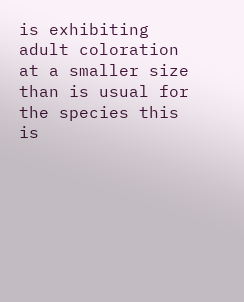is exhibiting adult coloration at a smaller size than is usual for the species this is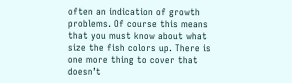often an indication of growth problems. Of course this means that you must know about what size the fish colors up. There is one more thing to cover that doesn’t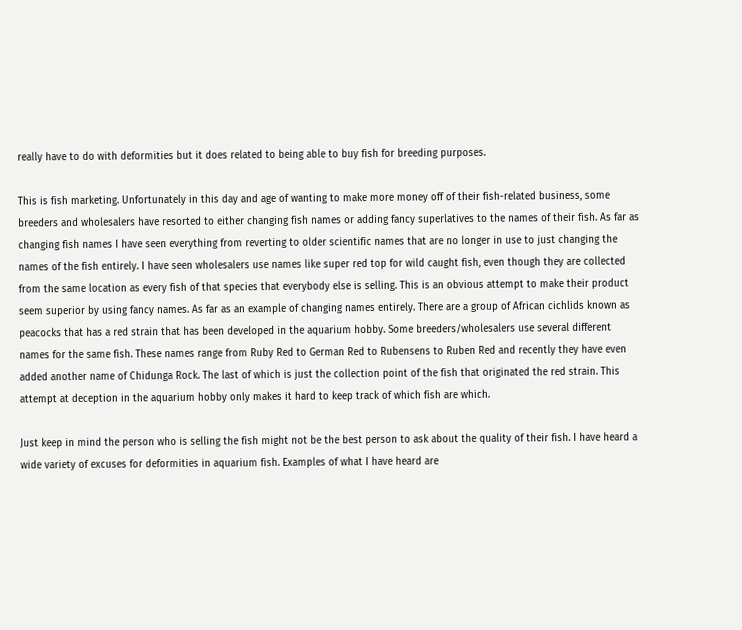really have to do with deformities but it does related to being able to buy fish for breeding purposes.

This is fish marketing. Unfortunately in this day and age of wanting to make more money off of their fish-related business, some breeders and wholesalers have resorted to either changing fish names or adding fancy superlatives to the names of their fish. As far as changing fish names I have seen everything from reverting to older scientific names that are no longer in use to just changing the names of the fish entirely. I have seen wholesalers use names like super red top for wild caught fish, even though they are collected from the same location as every fish of that species that everybody else is selling. This is an obvious attempt to make their product seem superior by using fancy names. As far as an example of changing names entirely. There are a group of African cichlids known as peacocks that has a red strain that has been developed in the aquarium hobby. Some breeders/wholesalers use several different names for the same fish. These names range from Ruby Red to German Red to Rubensens to Ruben Red and recently they have even added another name of Chidunga Rock. The last of which is just the collection point of the fish that originated the red strain. This attempt at deception in the aquarium hobby only makes it hard to keep track of which fish are which.

Just keep in mind the person who is selling the fish might not be the best person to ask about the quality of their fish. I have heard a wide variety of excuses for deformities in aquarium fish. Examples of what I have heard are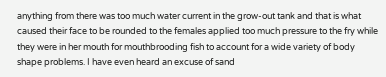anything from there was too much water current in the grow-out tank and that is what caused their face to be rounded to the females applied too much pressure to the fry while they were in her mouth for mouthbrooding fish to account for a wide variety of body shape problems. I have even heard an excuse of sand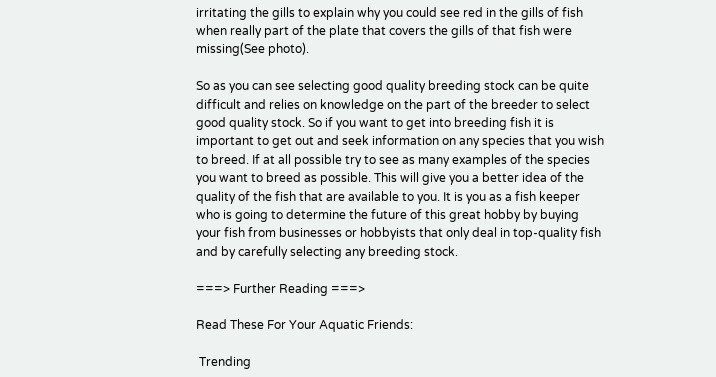irritating the gills to explain why you could see red in the gills of fish when really part of the plate that covers the gills of that fish were missing(See photo).

So as you can see selecting good quality breeding stock can be quite difficult and relies on knowledge on the part of the breeder to select good quality stock. So if you want to get into breeding fish it is important to get out and seek information on any species that you wish to breed. If at all possible try to see as many examples of the species you want to breed as possible. This will give you a better idea of the quality of the fish that are available to you. It is you as a fish keeper who is going to determine the future of this great hobby by buying your fish from businesses or hobbyists that only deal in top-quality fish and by carefully selecting any breeding stock.

===> Further Reading ===>

Read These For Your Aquatic Friends:

 Trending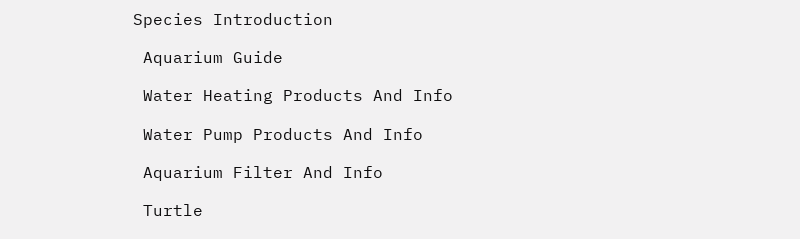Species Introduction

 Aquarium Guide

 Water Heating Products And Info

 Water Pump Products And Info

 Aquarium Filter And Info

 Turtle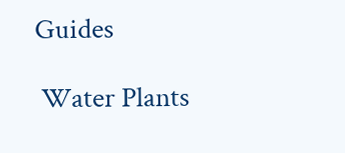Guides

 Water Plants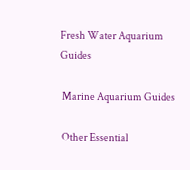Fresh Water Aquarium Guides

 Marine Aquarium Guides

 Other Essential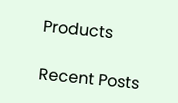Products

Recent Posts